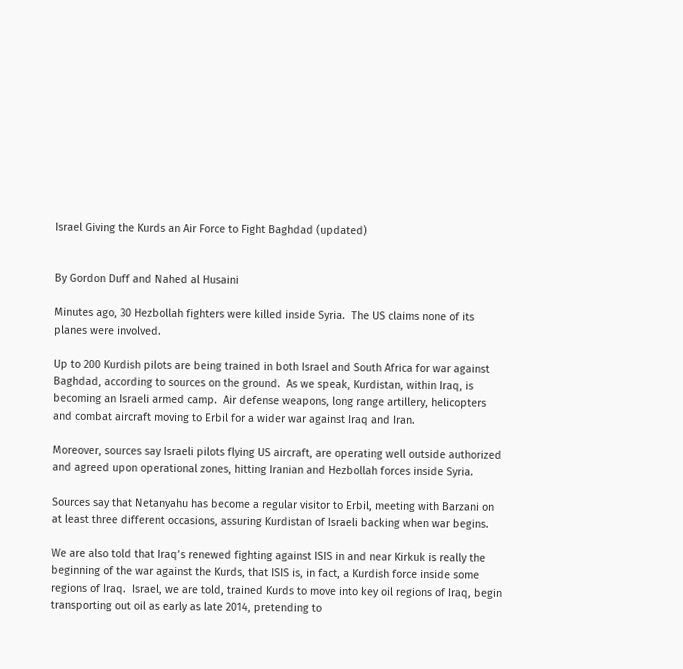Israel Giving the Kurds an Air Force to Fight Baghdad (updated)


By Gordon Duff and Nahed al Husaini

Minutes ago, 30 Hezbollah fighters were killed inside Syria.  The US claims none of its planes were involved.

Up to 200 Kurdish pilots are being trained in both Israel and South Africa for war against Baghdad, according to sources on the ground.  As we speak, Kurdistan, within Iraq, is becoming an Israeli armed camp.  Air defense weapons, long range artillery, helicopters and combat aircraft moving to Erbil for a wider war against Iraq and Iran.

Moreover, sources say Israeli pilots flying US aircraft, are operating well outside authorized and agreed upon operational zones, hitting Iranian and Hezbollah forces inside Syria.

Sources say that Netanyahu has become a regular visitor to Erbil, meeting with Barzani on at least three different occasions, assuring Kurdistan of Israeli backing when war begins.

We are also told that Iraq’s renewed fighting against ISIS in and near Kirkuk is really the beginning of the war against the Kurds, that ISIS is, in fact, a Kurdish force inside some regions of Iraq.  Israel, we are told, trained Kurds to move into key oil regions of Iraq, begin transporting out oil as early as late 2014, pretending to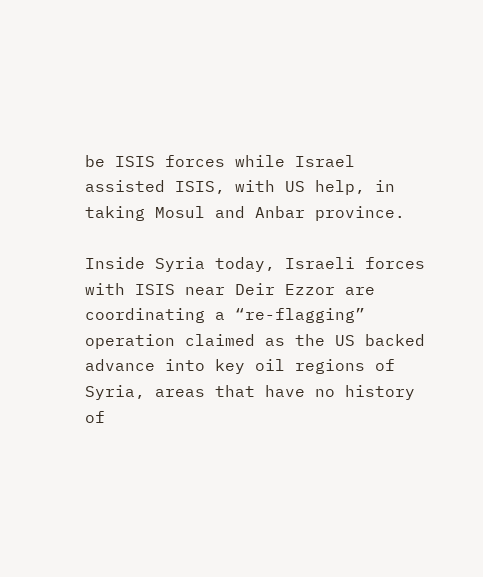be ISIS forces while Israel assisted ISIS, with US help, in taking Mosul and Anbar province.

Inside Syria today, Israeli forces with ISIS near Deir Ezzor are coordinating a “re-flagging” operation claimed as the US backed advance into key oil regions of Syria, areas that have no history of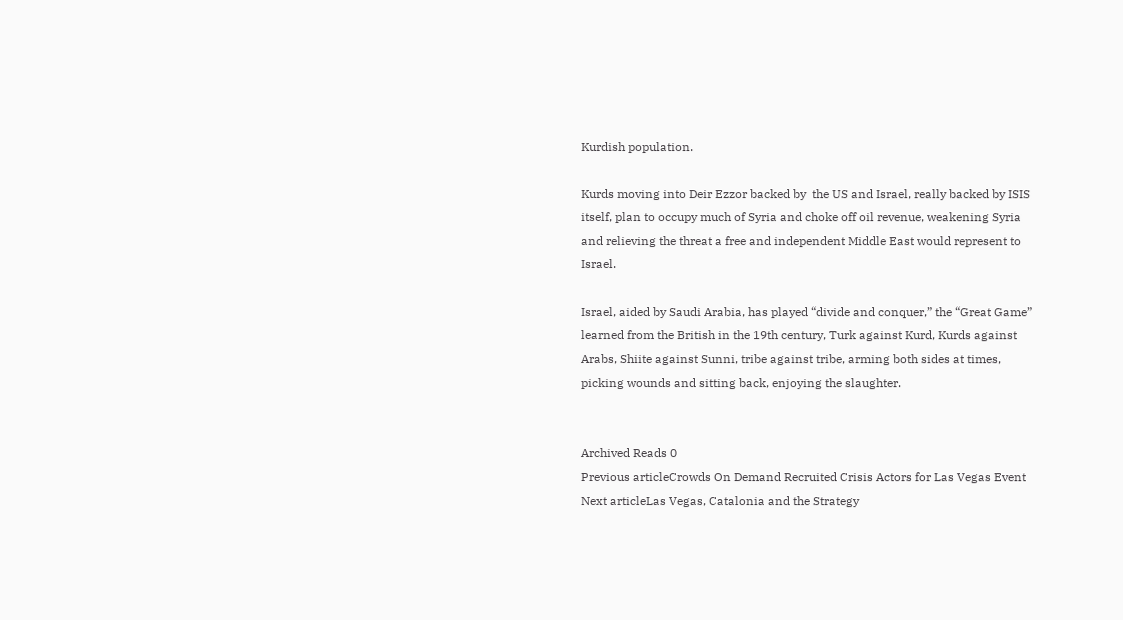Kurdish population.

Kurds moving into Deir Ezzor backed by  the US and Israel, really backed by ISIS itself, plan to occupy much of Syria and choke off oil revenue, weakening Syria and relieving the threat a free and independent Middle East would represent to Israel.

Israel, aided by Saudi Arabia, has played “divide and conquer,” the “Great Game” learned from the British in the 19th century, Turk against Kurd, Kurds against Arabs, Shiite against Sunni, tribe against tribe, arming both sides at times, picking wounds and sitting back, enjoying the slaughter.


Archived Reads 0
Previous articleCrowds On Demand Recruited Crisis Actors for Las Vegas Event
Next articleLas Vegas, Catalonia and the Strategy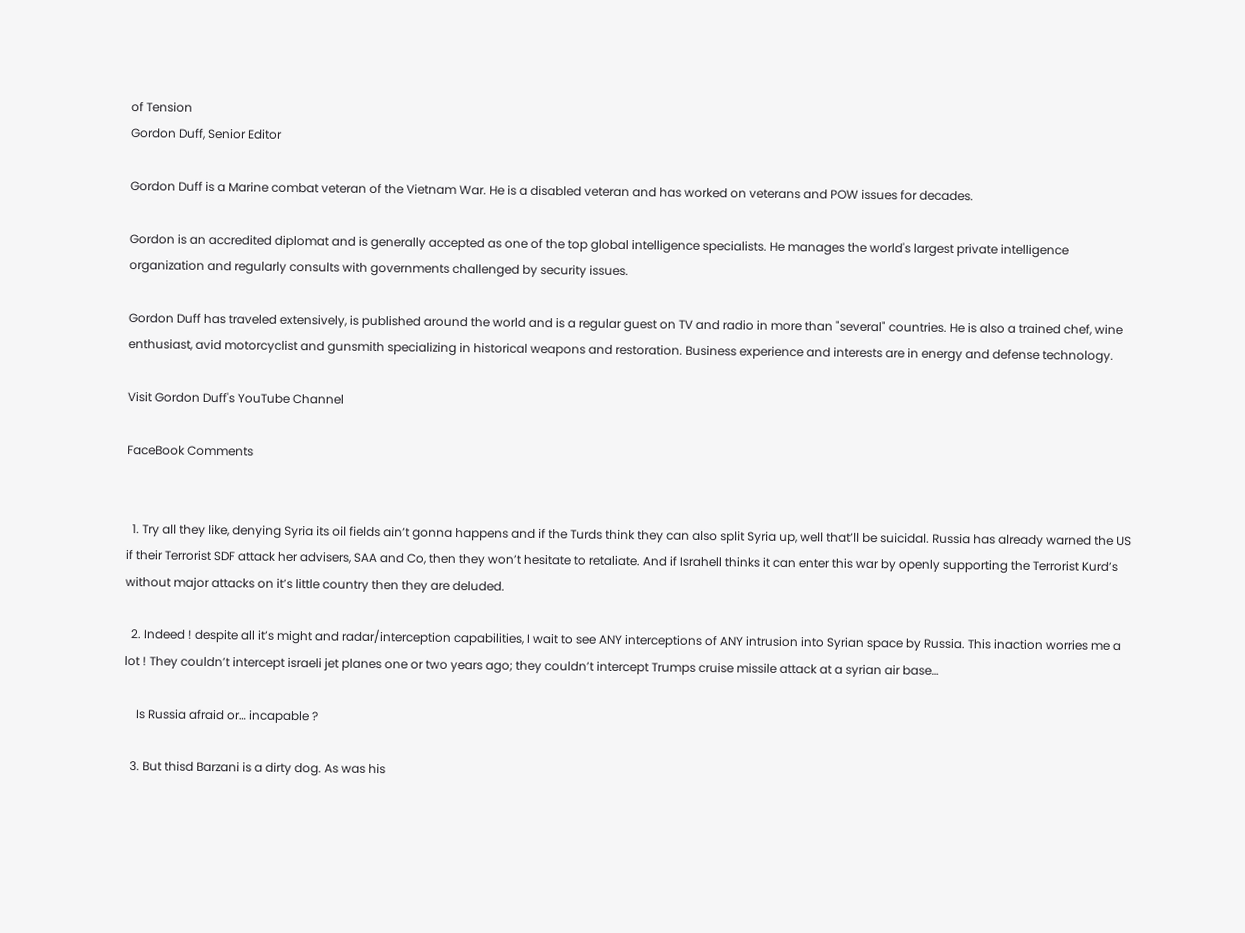of Tension
Gordon Duff, Senior Editor

Gordon Duff is a Marine combat veteran of the Vietnam War. He is a disabled veteran and has worked on veterans and POW issues for decades.

Gordon is an accredited diplomat and is generally accepted as one of the top global intelligence specialists. He manages the world's largest private intelligence organization and regularly consults with governments challenged by security issues.

Gordon Duff has traveled extensively, is published around the world and is a regular guest on TV and radio in more than "several" countries. He is also a trained chef, wine enthusiast, avid motorcyclist and gunsmith specializing in historical weapons and restoration. Business experience and interests are in energy and defense technology.

Visit Gordon Duff's YouTube Channel

FaceBook Comments


  1. Try all they like, denying Syria its oil fields ain’t gonna happens and if the Turds think they can also split Syria up, well that’ll be suicidal. Russia has already warned the US if their Terrorist SDF attack her advisers, SAA and Co, then they won’t hesitate to retaliate. And if Israhell thinks it can enter this war by openly supporting the Terrorist Kurd’s without major attacks on it’s little country then they are deluded.

  2. Indeed ! despite all it’s might and radar/interception capabilities, I wait to see ANY interceptions of ANY intrusion into Syrian space by Russia. This inaction worries me a lot ! They couldn’t intercept israeli jet planes one or two years ago; they couldn’t intercept Trumps cruise missile attack at a syrian air base…

    Is Russia afraid or… incapable ?

  3. But thisd Barzani is a dirty dog. As was his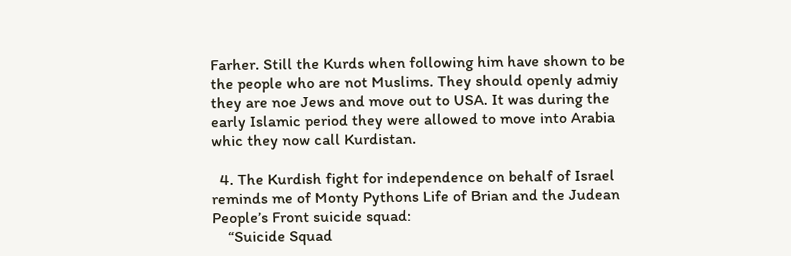Farher. Still the Kurds when following him have shown to be the people who are not Muslims. They should openly admiy they are noe Jews and move out to USA. It was during the early Islamic period they were allowed to move into Arabia whic they now call Kurdistan.

  4. The Kurdish fight for independence on behalf of Israel reminds me of Monty Pythons Life of Brian and the Judean People’s Front suicide squad:
    “Suicide Squad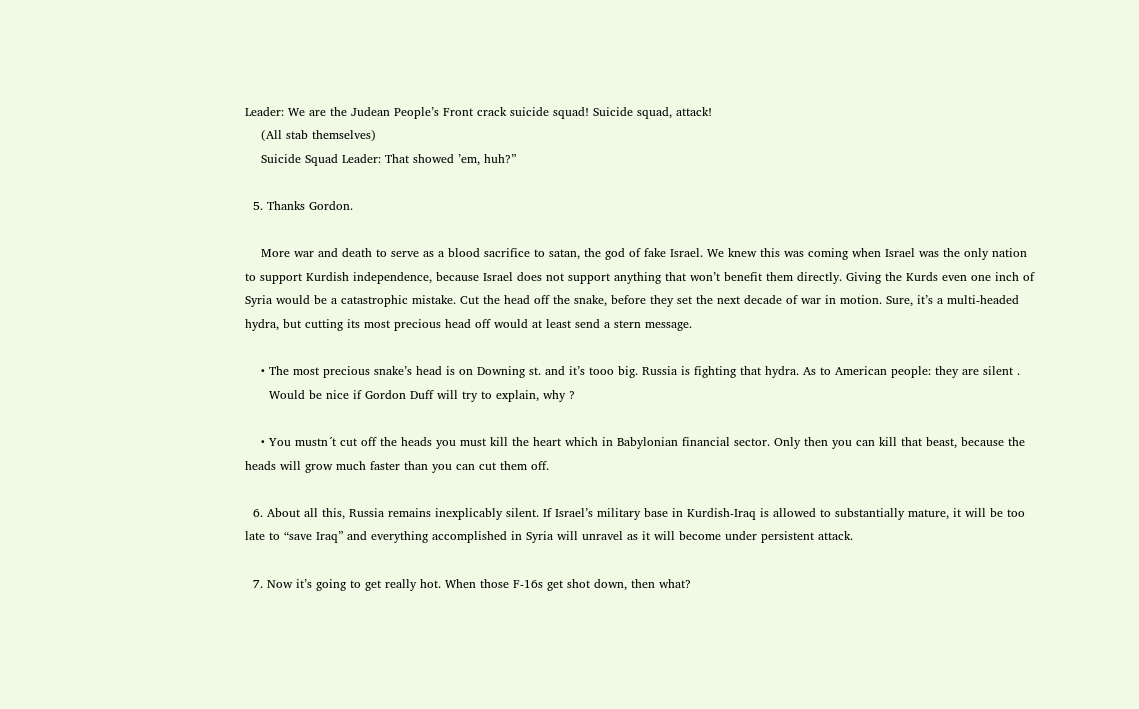Leader: We are the Judean People’s Front crack suicide squad! Suicide squad, attack!
    (All stab themselves)
    Suicide Squad Leader: That showed ’em, huh?”

  5. Thanks Gordon.

    More war and death to serve as a blood sacrifice to satan, the god of fake Israel. We knew this was coming when Israel was the only nation to support Kurdish independence, because Israel does not support anything that won’t benefit them directly. Giving the Kurds even one inch of Syria would be a catastrophic mistake. Cut the head off the snake, before they set the next decade of war in motion. Sure, it’s a multi-headed hydra, but cutting its most precious head off would at least send a stern message.

    • The most precious snake’s head is on Downing st. and it’s tooo big. Russia is fighting that hydra. As to American people: they are silent .
      Would be nice if Gordon Duff will try to explain, why ?

    • You mustn´t cut off the heads you must kill the heart which in Babylonian financial sector. Only then you can kill that beast, because the heads will grow much faster than you can cut them off.

  6. About all this, Russia remains inexplicably silent. If Israel’s military base in Kurdish-Iraq is allowed to substantially mature, it will be too late to “save Iraq” and everything accomplished in Syria will unravel as it will become under persistent attack.

  7. Now it’s going to get really hot. When those F-16s get shot down, then what?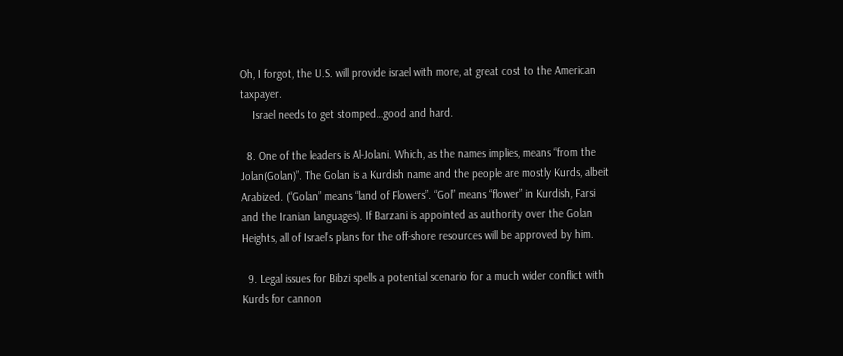Oh, I forgot, the U.S. will provide israel with more, at great cost to the American taxpayer.
    Israel needs to get stomped…good and hard.

  8. One of the leaders is Al-Jolani. Which, as the names implies, means “from the Jolan(Golan)”. The Golan is a Kurdish name and the people are mostly Kurds, albeit Arabized. (“Golan” means “land of Flowers”. “Gol” means “flower” in Kurdish, Farsi and the Iranian languages). If Barzani is appointed as authority over the Golan Heights, all of Israel’s plans for the off-shore resources will be approved by him.

  9. Legal issues for Bibzi spells a potential scenario for a much wider conflict with Kurds for cannon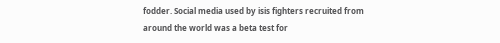fodder. Social media used by isis fighters recruited from around the world was a beta test for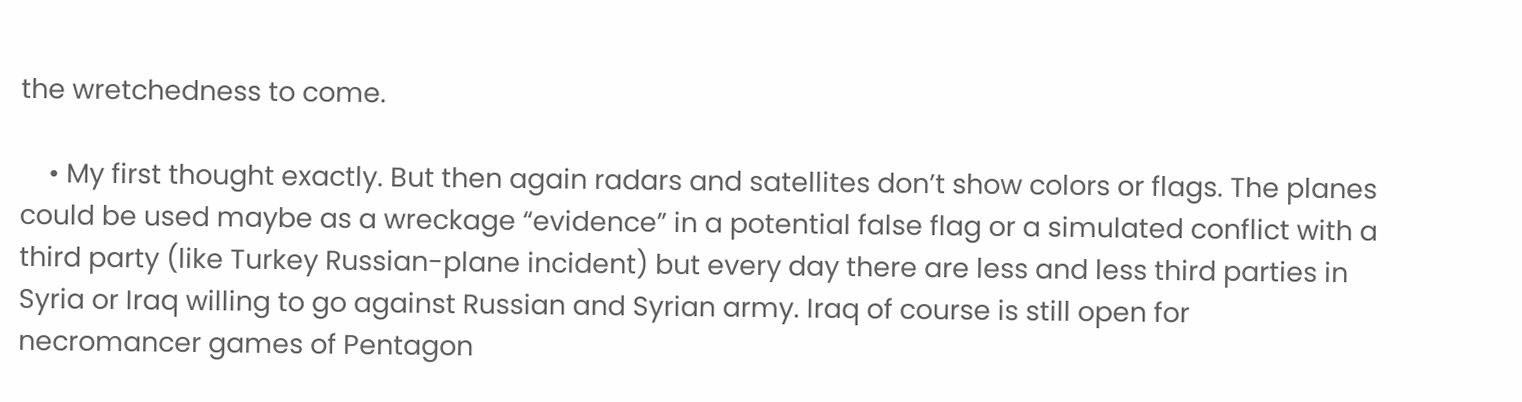the wretchedness to come.

    • My first thought exactly. But then again radars and satellites don’t show colors or flags. The planes could be used maybe as a wreckage “evidence” in a potential false flag or a simulated conflict with a third party (like Turkey Russian-plane incident) but every day there are less and less third parties in Syria or Iraq willing to go against Russian and Syrian army. Iraq of course is still open for necromancer games of Pentagon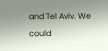and Tel Aviv. We could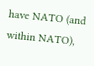have NATO (and within NATO),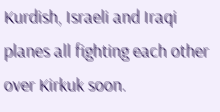Kurdish, Israeli and Iraqi planes all fighting each other over Kirkuk soon.